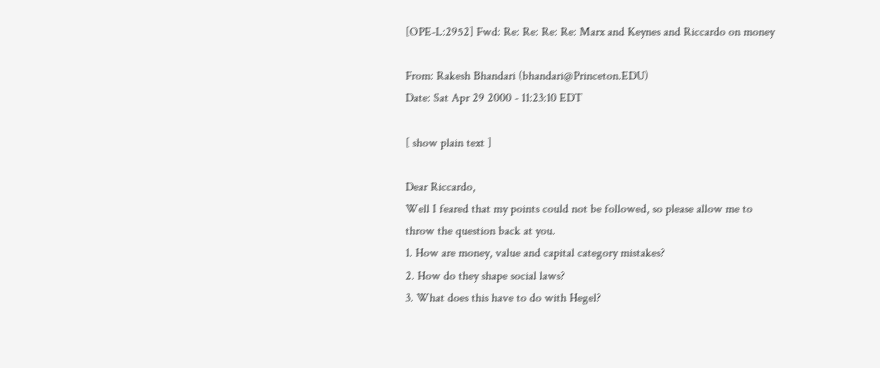[OPE-L:2952] Fwd: Re: Re: Re: Re: Marx and Keynes and Riccardo on money

From: Rakesh Bhandari (bhandari@Princeton.EDU)
Date: Sat Apr 29 2000 - 11:23:10 EDT

[ show plain text ]

Dear Riccardo,
Well I feared that my points could not be followed, so please allow me to
throw the question back at you.
1. How are money, value and capital category mistakes?
2. How do they shape social laws?
3. What does this have to do with Hegel?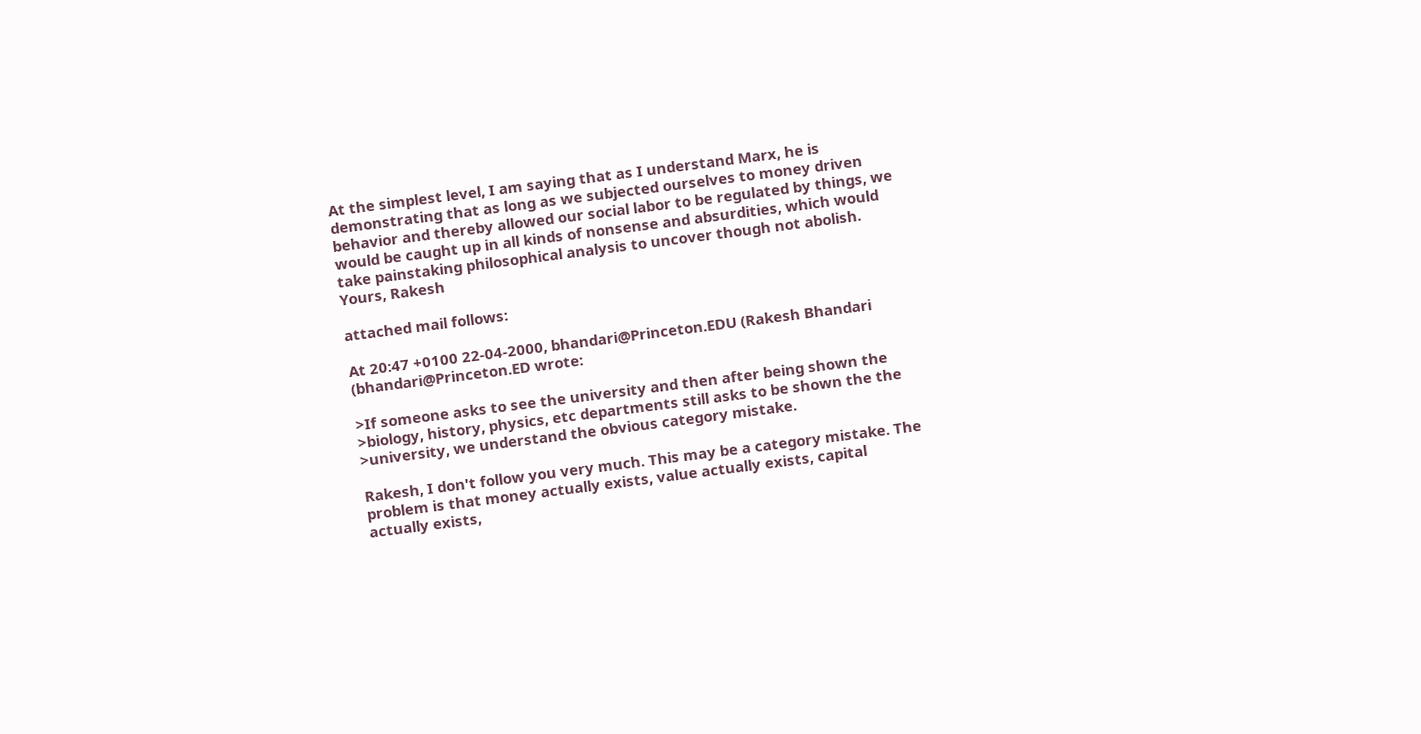At the simplest level, I am saying that as I understand Marx, he is
demonstrating that as long as we subjected ourselves to money driven
behavior and thereby allowed our social labor to be regulated by things, we
would be caught up in all kinds of nonsense and absurdities, which would
take painstaking philosophical analysis to uncover though not abolish.
Yours, Rakesh

attached mail follows:

At 20:47 +0100 22-04-2000, bhandari@Princeton.EDU (Rakesh Bhandari
(bhandari@Princeton.ED wrote:

>If someone asks to see the university and then after being shown the
>biology, history, physics, etc departments still asks to be shown the the
>university, we understand the obvious category mistake.

Rakesh, I don't follow you very much. This may be a category mistake. The
problem is that money actually exists, value actually exists, capital
actually exists,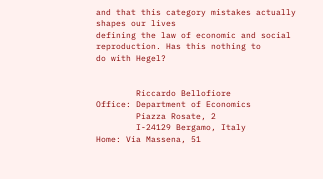and that this category mistakes actually shapes our lives
defining the law of economic and social reproduction. Has this nothing to
do with Hegel?


        Riccardo Bellofiore
Office: Department of Economics
        Piazza Rosate, 2
        I-24129 Bergamo, Italy
Home: Via Massena, 51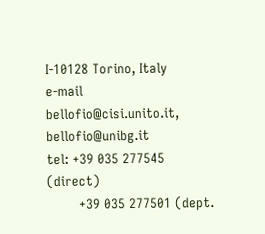I-10128 Torino, Italy
e-mail bellofio@cisi.unito.it, bellofio@unibg.it
tel: +39 035 277545 (direct)
        +39 035 277501 (dept.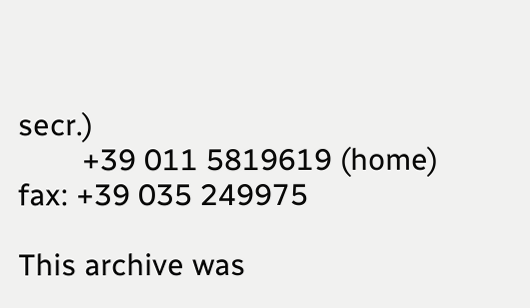secr.)
        +39 011 5819619 (home)
fax: +39 035 249975

This archive was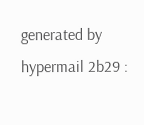generated by hypermail 2b29 :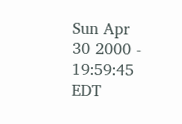Sun Apr 30 2000 - 19:59:45 EDT